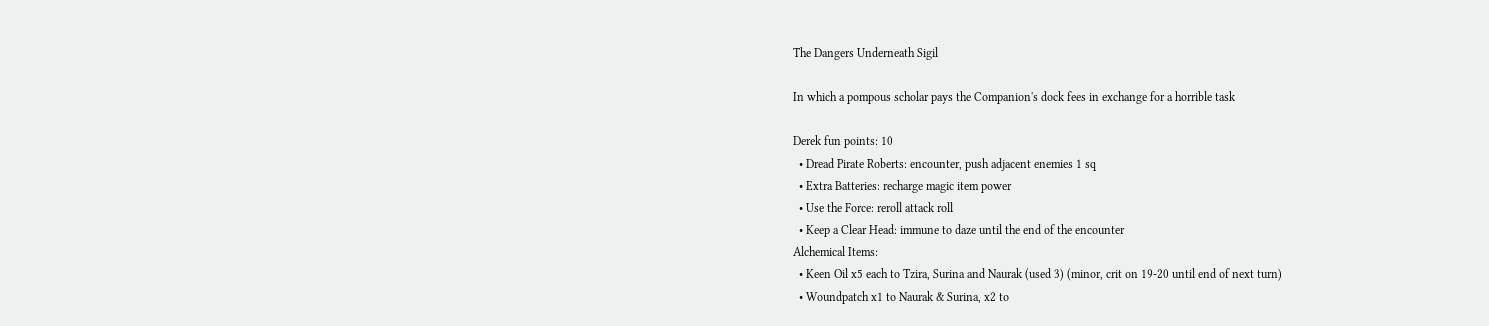The Dangers Underneath Sigil

In which a pompous scholar pays the Companion's dock fees in exchange for a horrible task

Derek fun points: 10
  • Dread Pirate Roberts: encounter, push adjacent enemies 1 sq
  • Extra Batteries: recharge magic item power
  • Use the Force: reroll attack roll
  • Keep a Clear Head: immune to daze until the end of the encounter
Alchemical Items:
  • Keen Oil x5 each to Tzira, Surina and Naurak (used 3) (minor, crit on 19-20 until end of next turn)
  • Woundpatch x1 to Naurak & Surina, x2 to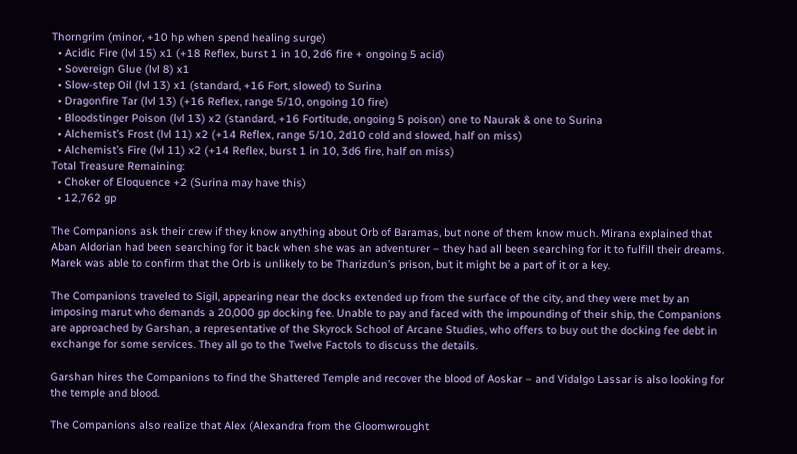Thorngrim (minor, +10 hp when spend healing surge)
  • Acidic Fire (lvl 15) x1 (+18 Reflex, burst 1 in 10, 2d6 fire + ongoing 5 acid)
  • Sovereign Glue (lvl 8) x1
  • Slow-step Oil (lvl 13) x1 (standard, +16 Fort, slowed) to Surina
  • Dragonfire Tar (lvl 13) (+16 Reflex, range 5/10, ongoing 10 fire)
  • Bloodstinger Poison (lvl 13) x2 (standard, +16 Fortitude, ongoing 5 poison) one to Naurak & one to Surina
  • Alchemist’s Frost (lvl 11) x2 (+14 Reflex, range 5/10, 2d10 cold and slowed, half on miss)
  • Alchemist’s Fire (lvl 11) x2 (+14 Reflex, burst 1 in 10, 3d6 fire, half on miss)
Total Treasure Remaining:
  • Choker of Eloquence +2 (Surina may have this)
  • 12,762 gp

The Companions ask their crew if they know anything about Orb of Baramas, but none of them know much. Mirana explained that Aban Aldorian had been searching for it back when she was an adventurer – they had all been searching for it to fulfill their dreams. Marek was able to confirm that the Orb is unlikely to be Tharizdun’s prison, but it might be a part of it or a key.

The Companions traveled to Sigil, appearing near the docks extended up from the surface of the city, and they were met by an imposing marut who demands a 20,000 gp docking fee. Unable to pay and faced with the impounding of their ship, the Companions are approached by Garshan, a representative of the Skyrock School of Arcane Studies, who offers to buy out the docking fee debt in exchange for some services. They all go to the Twelve Factols to discuss the details.

Garshan hires the Companions to find the Shattered Temple and recover the blood of Aoskar – and Vidalgo Lassar is also looking for the temple and blood.

The Companions also realize that Alex (Alexandra from the Gloomwrought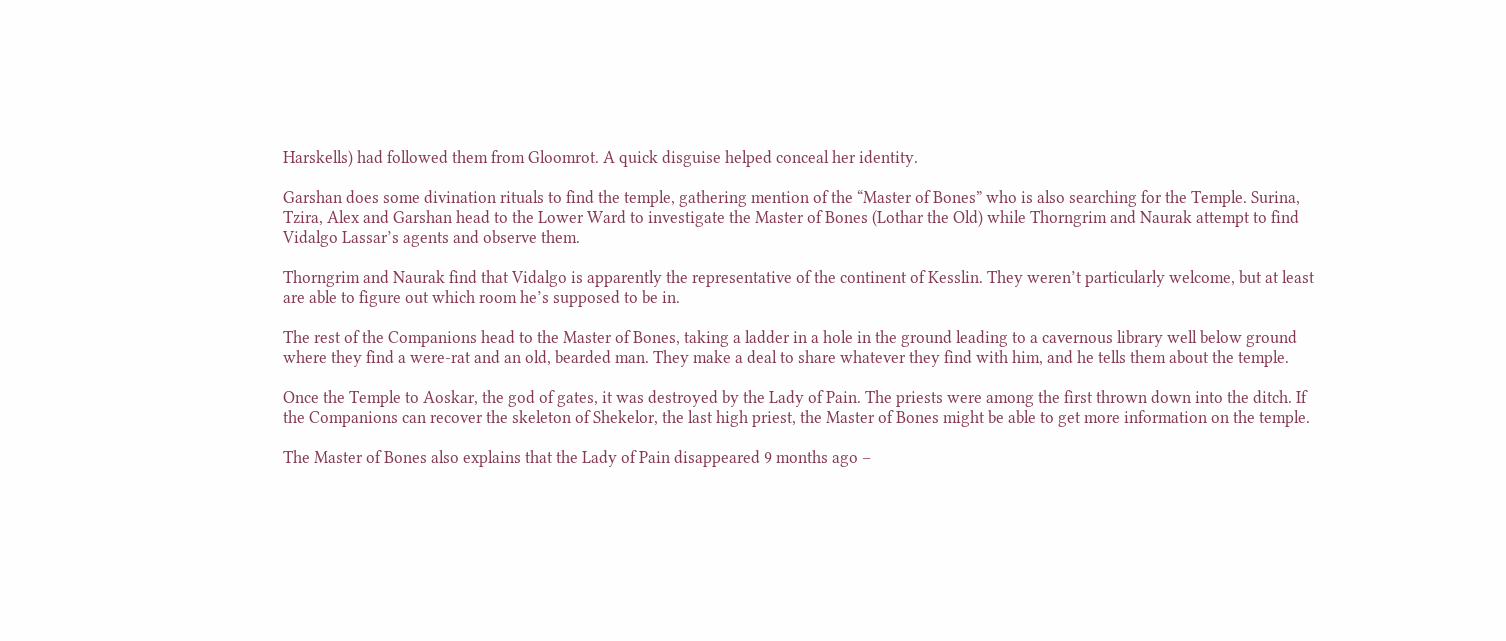Harskells) had followed them from Gloomrot. A quick disguise helped conceal her identity.

Garshan does some divination rituals to find the temple, gathering mention of the “Master of Bones” who is also searching for the Temple. Surina, Tzira, Alex and Garshan head to the Lower Ward to investigate the Master of Bones (Lothar the Old) while Thorngrim and Naurak attempt to find Vidalgo Lassar’s agents and observe them.

Thorngrim and Naurak find that Vidalgo is apparently the representative of the continent of Kesslin. They weren’t particularly welcome, but at least are able to figure out which room he’s supposed to be in.

The rest of the Companions head to the Master of Bones, taking a ladder in a hole in the ground leading to a cavernous library well below ground where they find a were-rat and an old, bearded man. They make a deal to share whatever they find with him, and he tells them about the temple.

Once the Temple to Aoskar, the god of gates, it was destroyed by the Lady of Pain. The priests were among the first thrown down into the ditch. If the Companions can recover the skeleton of Shekelor, the last high priest, the Master of Bones might be able to get more information on the temple.

The Master of Bones also explains that the Lady of Pain disappeared 9 months ago –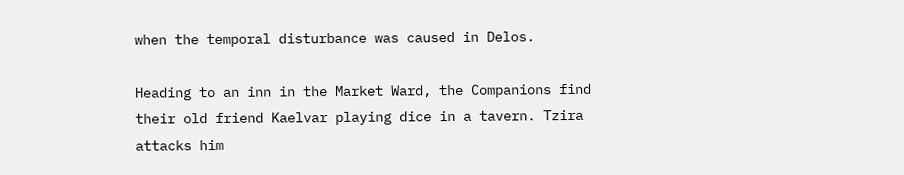when the temporal disturbance was caused in Delos.

Heading to an inn in the Market Ward, the Companions find their old friend Kaelvar playing dice in a tavern. Tzira attacks him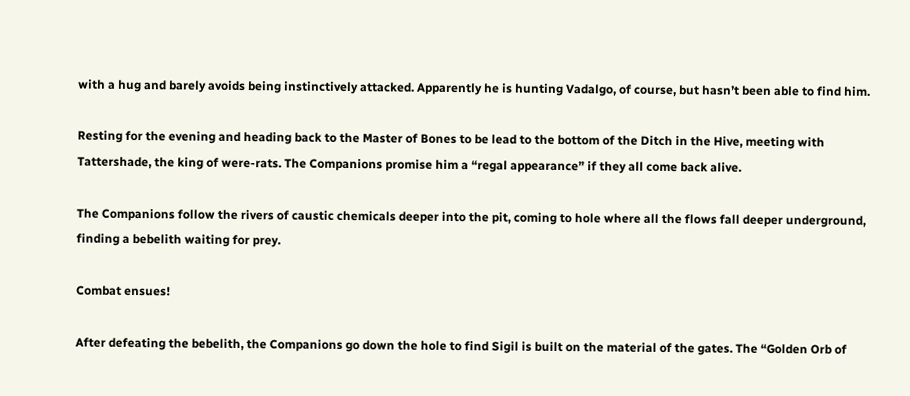with a hug and barely avoids being instinctively attacked. Apparently he is hunting Vadalgo, of course, but hasn’t been able to find him.

Resting for the evening and heading back to the Master of Bones to be lead to the bottom of the Ditch in the Hive, meeting with Tattershade, the king of were-rats. The Companions promise him a “regal appearance” if they all come back alive.

The Companions follow the rivers of caustic chemicals deeper into the pit, coming to hole where all the flows fall deeper underground, finding a bebelith waiting for prey.

Combat ensues!

After defeating the bebelith, the Companions go down the hole to find Sigil is built on the material of the gates. The “Golden Orb of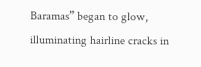Baramas” began to glow, illuminating hairline cracks in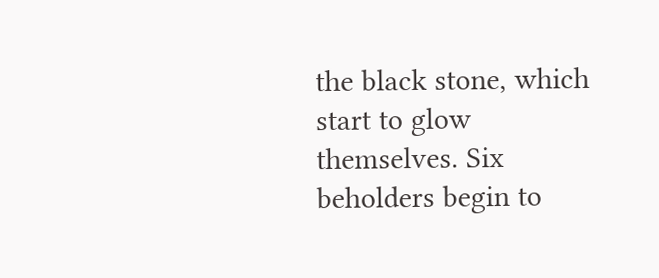the black stone, which start to glow themselves. Six beholders begin to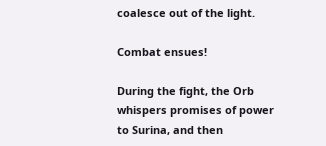coalesce out of the light.

Combat ensues!

During the fight, the Orb whispers promises of power to Surina, and then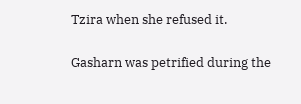Tzira when she refused it.

Gasharn was petrified during the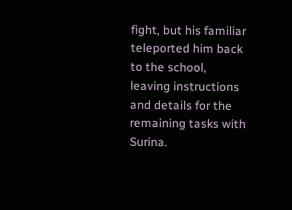fight, but his familiar teleported him back to the school, leaving instructions and details for the remaining tasks with Surina.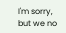I'm sorry, but we no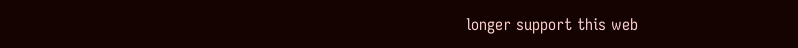longer support this web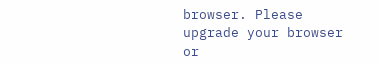browser. Please upgrade your browser or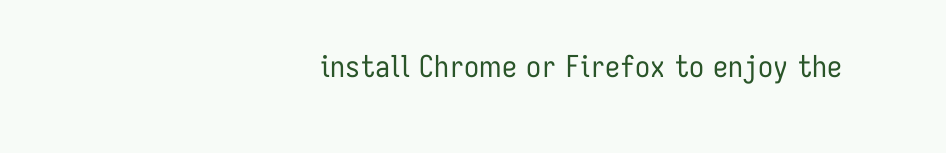install Chrome or Firefox to enjoy the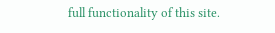full functionality of this site.